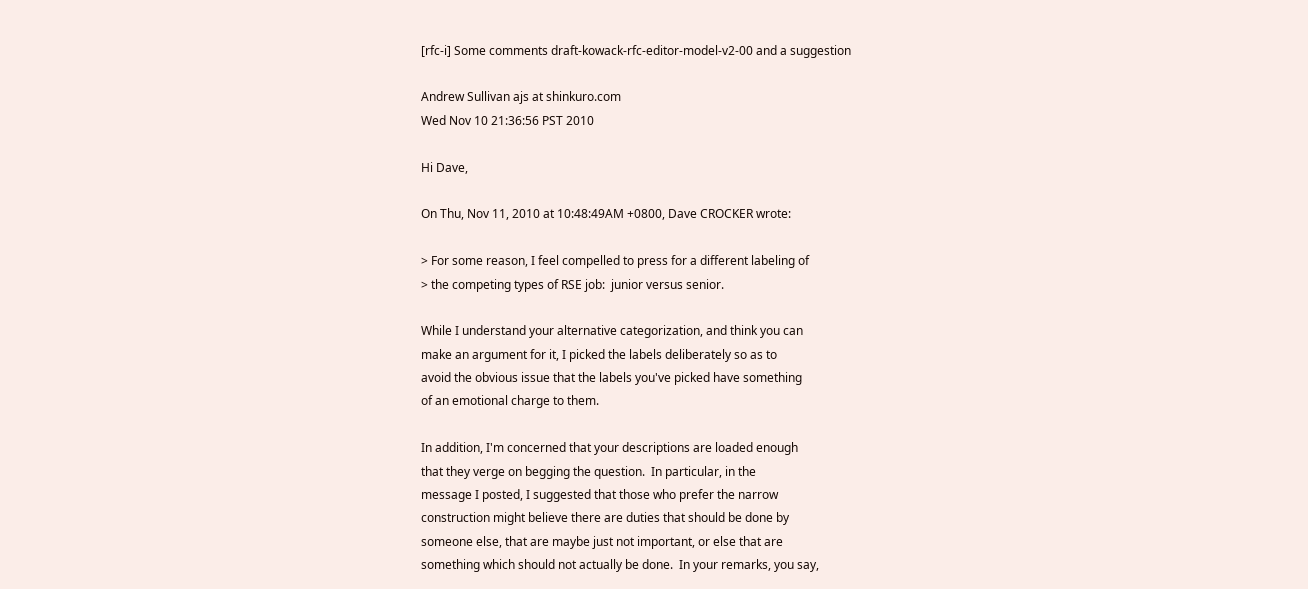[rfc-i] Some comments draft-kowack-rfc-editor-model-v2-00 and a suggestion

Andrew Sullivan ajs at shinkuro.com
Wed Nov 10 21:36:56 PST 2010

Hi Dave,

On Thu, Nov 11, 2010 at 10:48:49AM +0800, Dave CROCKER wrote:

> For some reason, I feel compelled to press for a different labeling of
> the competing types of RSE job:  junior versus senior.

While I understand your alternative categorization, and think you can
make an argument for it, I picked the labels deliberately so as to
avoid the obvious issue that the labels you've picked have something
of an emotional charge to them.

In addition, I'm concerned that your descriptions are loaded enough
that they verge on begging the question.  In particular, in the
message I posted, I suggested that those who prefer the narrow
construction might believe there are duties that should be done by
someone else, that are maybe just not important, or else that are
something which should not actually be done.  In your remarks, you say,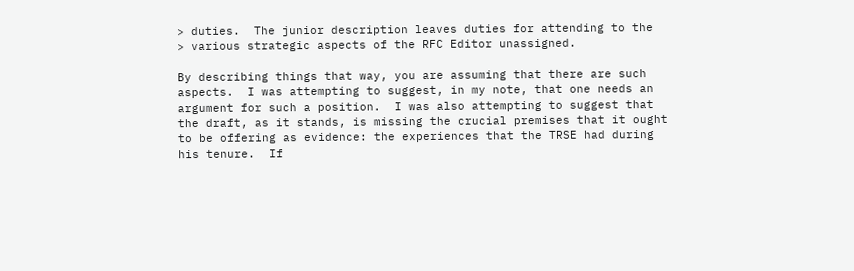> duties.  The junior description leaves duties for attending to the
> various strategic aspects of the RFC Editor unassigned.

By describing things that way, you are assuming that there are such
aspects.  I was attempting to suggest, in my note, that one needs an
argument for such a position.  I was also attempting to suggest that
the draft, as it stands, is missing the crucial premises that it ought
to be offering as evidence: the experiences that the TRSE had during
his tenure.  If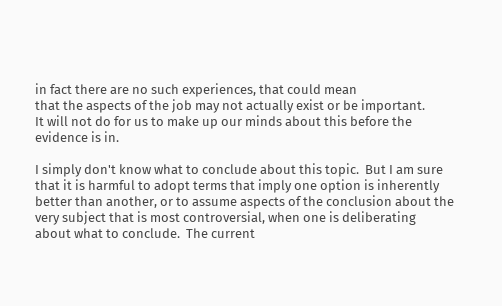in fact there are no such experiences, that could mean
that the aspects of the job may not actually exist or be important.
It will not do for us to make up our minds about this before the
evidence is in.

I simply don't know what to conclude about this topic.  But I am sure
that it is harmful to adopt terms that imply one option is inherently
better than another, or to assume aspects of the conclusion about the
very subject that is most controversial, when one is deliberating
about what to conclude.  The current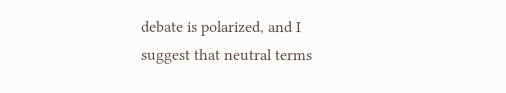debate is polarized, and I
suggest that neutral terms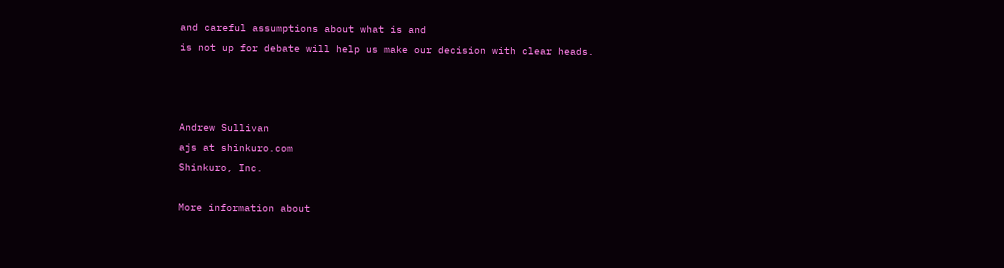and careful assumptions about what is and
is not up for debate will help us make our decision with clear heads.



Andrew Sullivan
ajs at shinkuro.com
Shinkuro, Inc.

More information about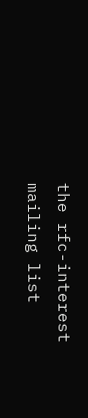the rfc-interest mailing list